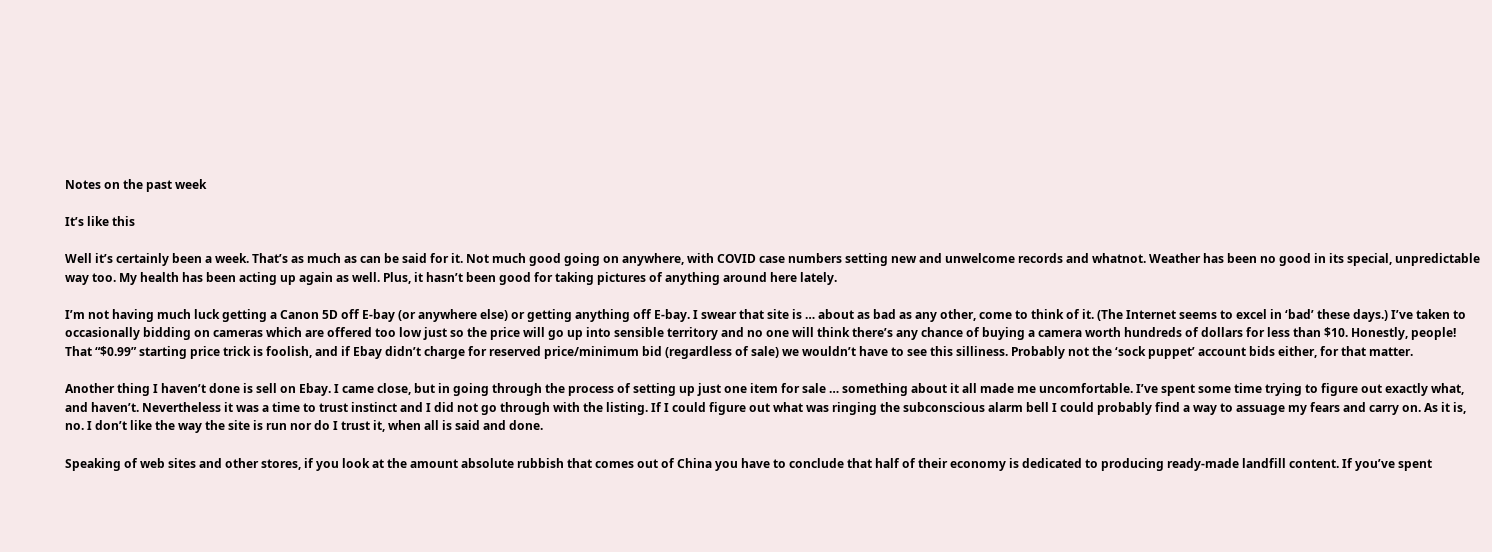Notes on the past week

It’s like this

Well it’s certainly been a week. That’s as much as can be said for it. Not much good going on anywhere, with COVID case numbers setting new and unwelcome records and whatnot. Weather has been no good in its special, unpredictable way too. My health has been acting up again as well. Plus, it hasn’t been good for taking pictures of anything around here lately.

I’m not having much luck getting a Canon 5D off E-bay (or anywhere else) or getting anything off E-bay. I swear that site is … about as bad as any other, come to think of it. (The Internet seems to excel in ‘bad’ these days.) I’ve taken to occasionally bidding on cameras which are offered too low just so the price will go up into sensible territory and no one will think there’s any chance of buying a camera worth hundreds of dollars for less than $10. Honestly, people! That “$0.99” starting price trick is foolish, and if Ebay didn’t charge for reserved price/minimum bid (regardless of sale) we wouldn’t have to see this silliness. Probably not the ‘sock puppet’ account bids either, for that matter.

Another thing I haven’t done is sell on Ebay. I came close, but in going through the process of setting up just one item for sale … something about it all made me uncomfortable. I’ve spent some time trying to figure out exactly what, and haven’t. Nevertheless it was a time to trust instinct and I did not go through with the listing. If I could figure out what was ringing the subconscious alarm bell I could probably find a way to assuage my fears and carry on. As it is, no. I don’t like the way the site is run nor do I trust it, when all is said and done.

Speaking of web sites and other stores, if you look at the amount absolute rubbish that comes out of China you have to conclude that half of their economy is dedicated to producing ready-made landfill content. If you’ve spent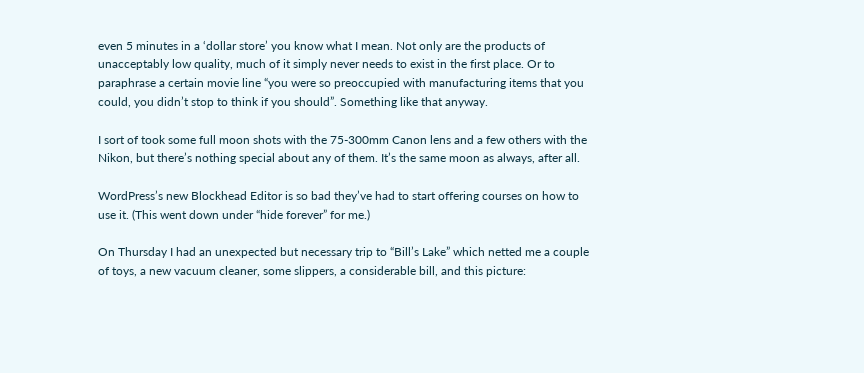even 5 minutes in a ‘dollar store’ you know what I mean. Not only are the products of unacceptably low quality, much of it simply never needs to exist in the first place. Or to paraphrase a certain movie line “you were so preoccupied with manufacturing items that you could, you didn’t stop to think if you should”. Something like that anyway.

I sort of took some full moon shots with the 75-300mm Canon lens and a few others with the Nikon, but there’s nothing special about any of them. It’s the same moon as always, after all.

WordPress’s new Blockhead Editor is so bad they’ve had to start offering courses on how to use it. (This went down under “hide forever” for me.)

On Thursday I had an unexpected but necessary trip to “Bill’s Lake” which netted me a couple of toys, a new vacuum cleaner, some slippers, a considerable bill, and this picture: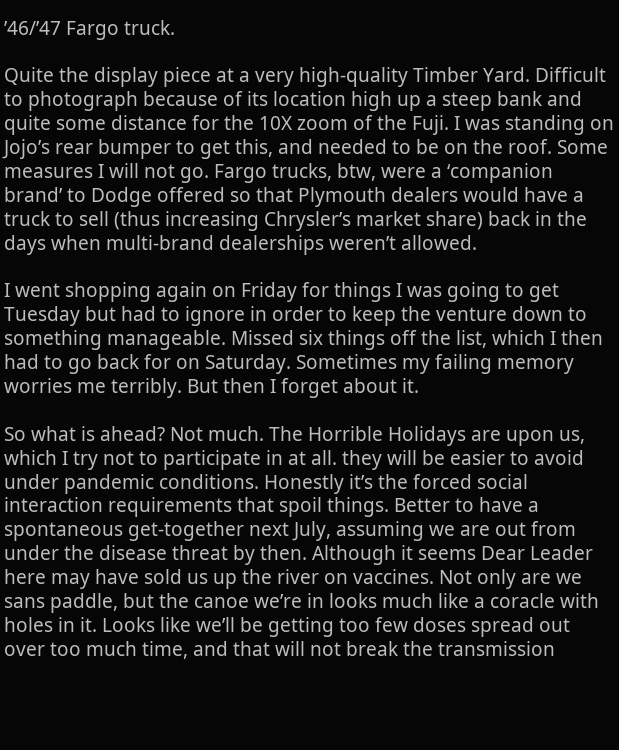’46/’47 Fargo truck.

Quite the display piece at a very high-quality Timber Yard. Difficult to photograph because of its location high up a steep bank and quite some distance for the 10X zoom of the Fuji. I was standing on Jojo’s rear bumper to get this, and needed to be on the roof. Some measures I will not go. Fargo trucks, btw, were a ‘companion brand’ to Dodge offered so that Plymouth dealers would have a truck to sell (thus increasing Chrysler’s market share) back in the days when multi-brand dealerships weren’t allowed.

I went shopping again on Friday for things I was going to get Tuesday but had to ignore in order to keep the venture down to something manageable. Missed six things off the list, which I then had to go back for on Saturday. Sometimes my failing memory worries me terribly. But then I forget about it.

So what is ahead? Not much. The Horrible Holidays are upon us, which I try not to participate in at all. they will be easier to avoid under pandemic conditions. Honestly it’s the forced social interaction requirements that spoil things. Better to have a spontaneous get-together next July, assuming we are out from under the disease threat by then. Although it seems Dear Leader here may have sold us up the river on vaccines. Not only are we sans paddle, but the canoe we’re in looks much like a coracle with holes in it. Looks like we’ll be getting too few doses spread out over too much time, and that will not break the transmission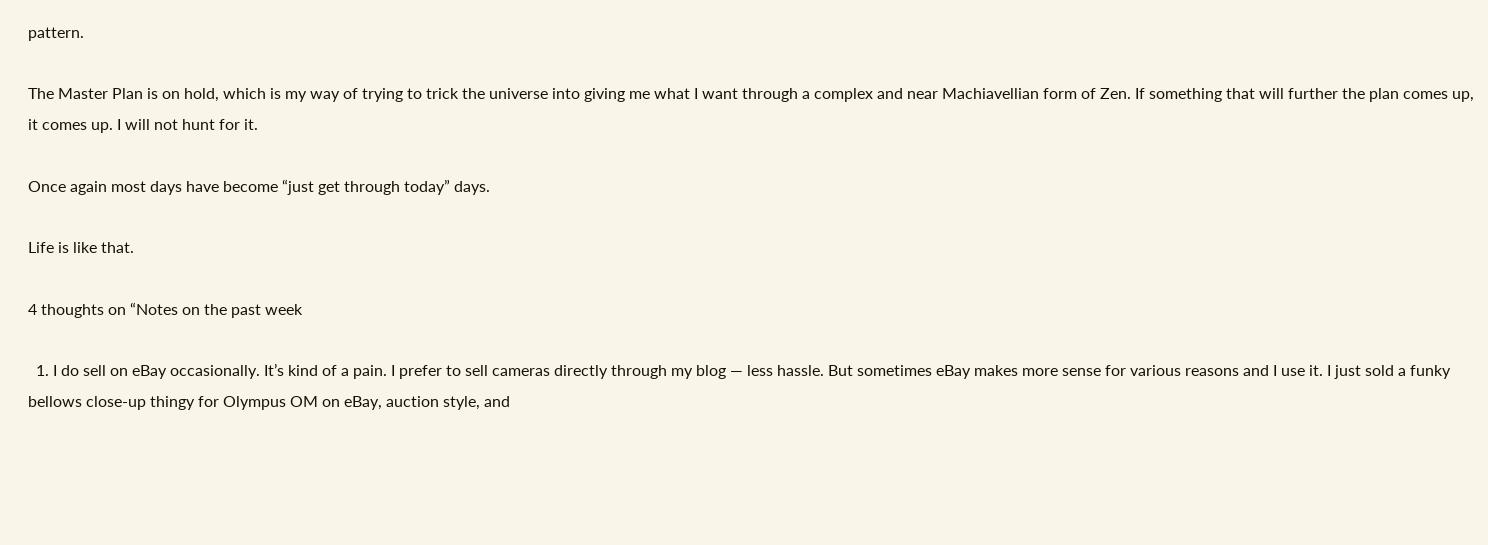pattern.

The Master Plan is on hold, which is my way of trying to trick the universe into giving me what I want through a complex and near Machiavellian form of Zen. If something that will further the plan comes up, it comes up. I will not hunt for it.

Once again most days have become “just get through today” days.

Life is like that.

4 thoughts on “Notes on the past week

  1. I do sell on eBay occasionally. It’s kind of a pain. I prefer to sell cameras directly through my blog — less hassle. But sometimes eBay makes more sense for various reasons and I use it. I just sold a funky bellows close-up thingy for Olympus OM on eBay, auction style, and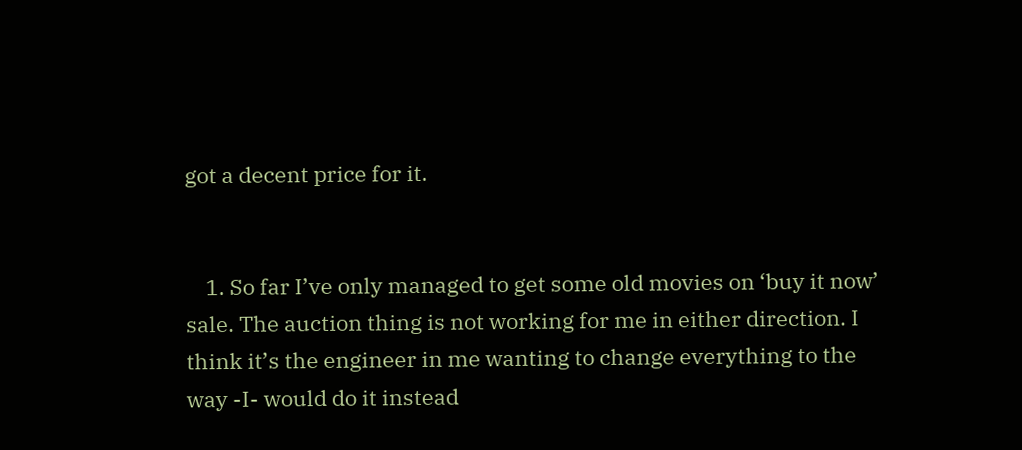got a decent price for it.


    1. So far I’ve only managed to get some old movies on ‘buy it now’ sale. The auction thing is not working for me in either direction. I think it’s the engineer in me wanting to change everything to the way -I- would do it instead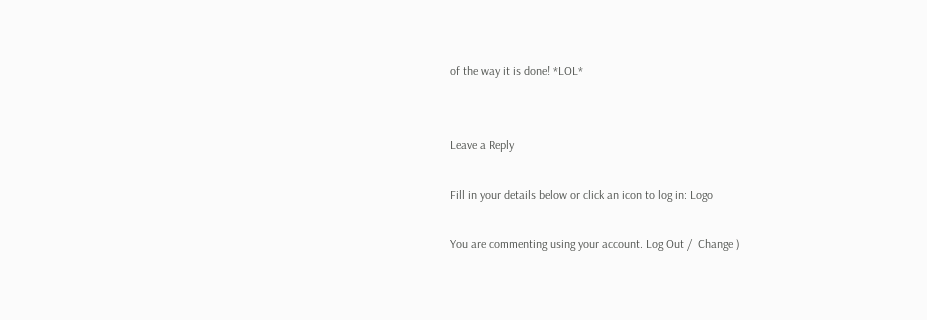of the way it is done! *LOL*


Leave a Reply

Fill in your details below or click an icon to log in: Logo

You are commenting using your account. Log Out /  Change )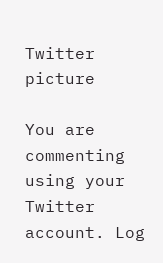Twitter picture

You are commenting using your Twitter account. Log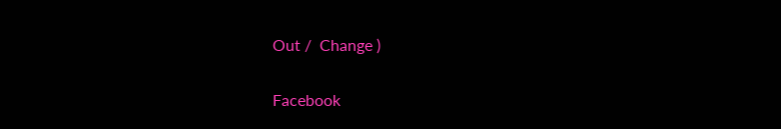Out /  Change )

Facebook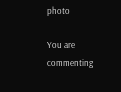photo

You are commenting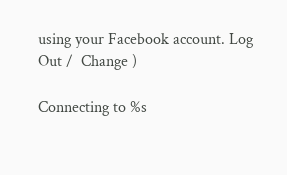using your Facebook account. Log Out /  Change )

Connecting to %s